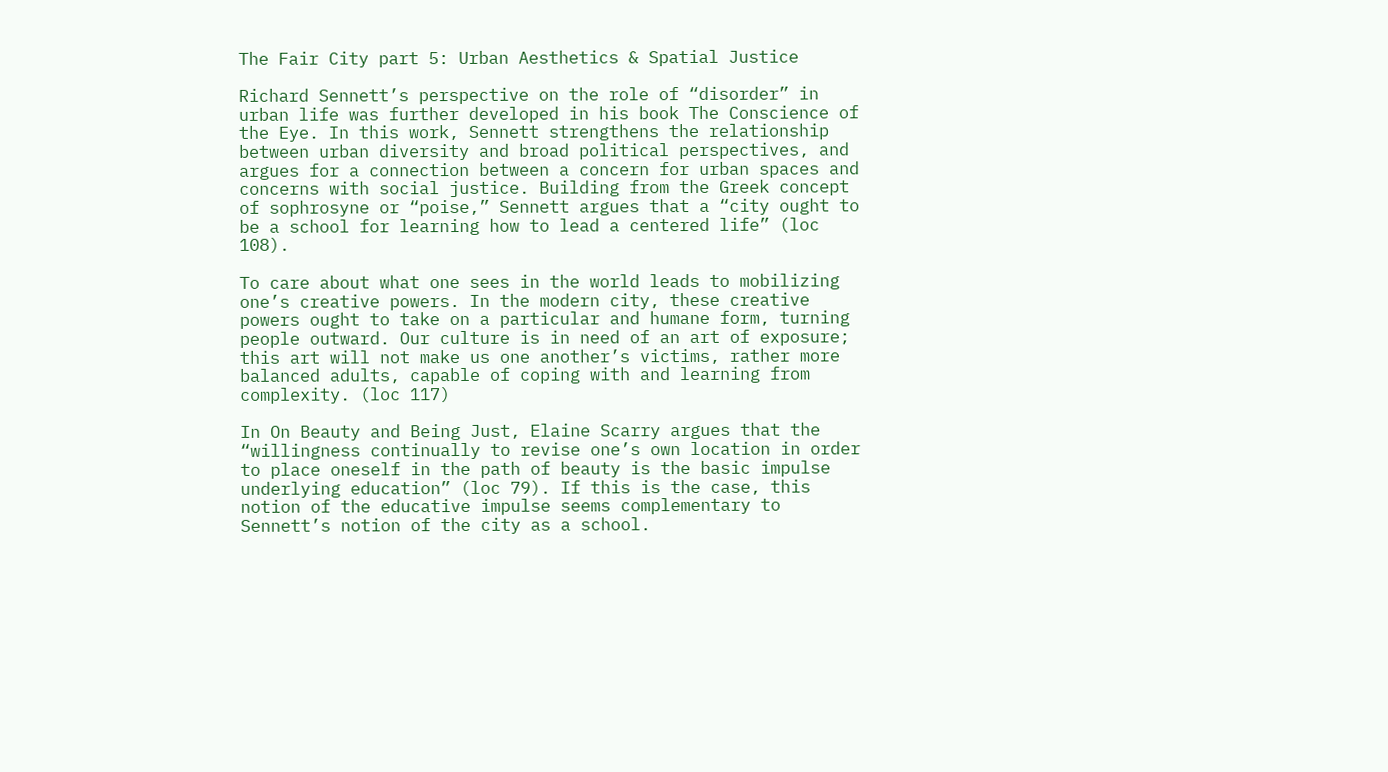The Fair City part 5: Urban Aesthetics & Spatial Justice

Richard Sennett’s perspective on the role of “disorder” in urban life was further developed in his book The Conscience of the Eye. In this work, Sennett strengthens the relationship between urban diversity and broad political perspectives, and argues for a connection between a concern for urban spaces and concerns with social justice. Building from the Greek concept of sophrosyne or “poise,” Sennett argues that a “city ought to be a school for learning how to lead a centered life” (loc 108).

To care about what one sees in the world leads to mobilizing one’s creative powers. In the modern city, these creative powers ought to take on a particular and humane form, turning people outward. Our culture is in need of an art of exposure; this art will not make us one another’s victims, rather more balanced adults, capable of coping with and learning from complexity. (loc 117)

In On Beauty and Being Just, Elaine Scarry argues that the “willingness continually to revise one’s own location in order to place oneself in the path of beauty is the basic impulse underlying education” (loc 79). If this is the case, this notion of the educative impulse seems complementary to Sennett’s notion of the city as a school.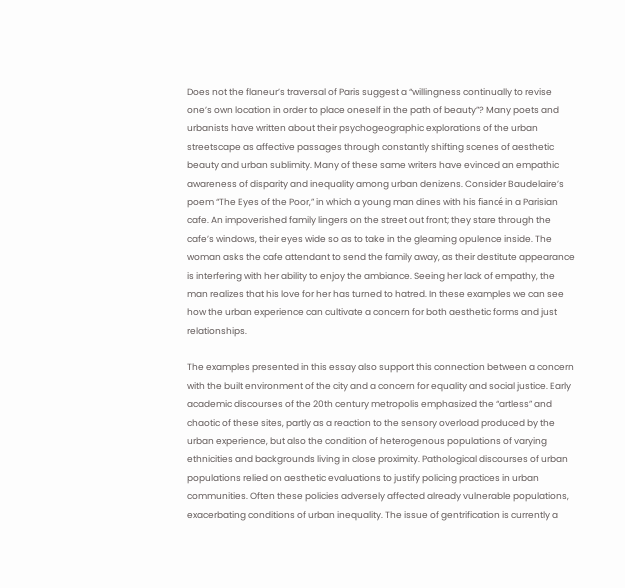Does not the flaneur’s traversal of Paris suggest a “willingness continually to revise one’s own location in order to place oneself in the path of beauty”? Many poets and urbanists have written about their psychogeographic explorations of the urban streetscape as affective passages through constantly shifting scenes of aesthetic beauty and urban sublimity. Many of these same writers have evinced an empathic awareness of disparity and inequality among urban denizens. Consider Baudelaire’s poem “The Eyes of the Poor,” in which a young man dines with his fiancé in a Parisian cafe. An impoverished family lingers on the street out front; they stare through the cafe’s windows, their eyes wide so as to take in the gleaming opulence inside. The woman asks the cafe attendant to send the family away, as their destitute appearance is interfering with her ability to enjoy the ambiance. Seeing her lack of empathy, the man realizes that his love for her has turned to hatred. In these examples we can see how the urban experience can cultivate a concern for both aesthetic forms and just relationships.

The examples presented in this essay also support this connection between a concern with the built environment of the city and a concern for equality and social justice. Early academic discourses of the 20th century metropolis emphasized the “artless” and chaotic of these sites, partly as a reaction to the sensory overload produced by the urban experience, but also the condition of heterogenous populations of varying ethnicities and backgrounds living in close proximity. Pathological discourses of urban populations relied on aesthetic evaluations to justify policing practices in urban communities. Often these policies adversely affected already vulnerable populations, exacerbating conditions of urban inequality. The issue of gentrification is currently a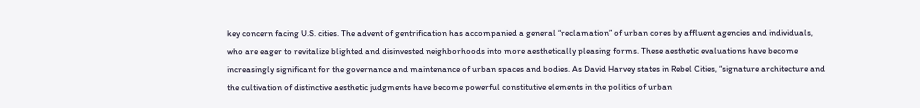key concern facing U.S. cities. The advent of gentrification has accompanied a general “reclamation” of urban cores by affluent agencies and individuals, who are eager to revitalize blighted and disinvested neighborhoods into more aesthetically pleasing forms. These aesthetic evaluations have become increasingly significant for the governance and maintenance of urban spaces and bodies. As David Harvey states in Rebel Cities, “signature architecture and the cultivation of distinctive aesthetic judgments have become powerful constitutive elements in the politics of urban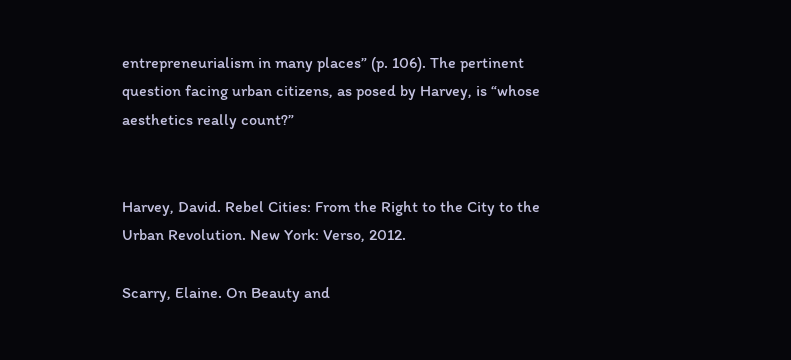entrepreneurialism in many places” (p. 106). The pertinent question facing urban citizens, as posed by Harvey, is “whose aesthetics really count?”


Harvey, David. Rebel Cities: From the Right to the City to the Urban Revolution. New York: Verso, 2012.

Scarry, Elaine. On Beauty and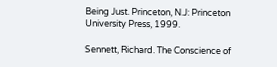Being Just. Princeton, N.J: Princeton University Press, 1999.

Sennett, Richard. The Conscience of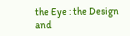the Eye : the Design and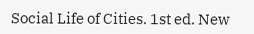Social Life of Cities. 1st ed. New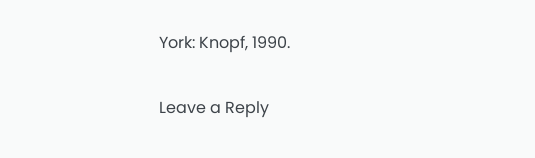York: Knopf, 1990.

Leave a Reply